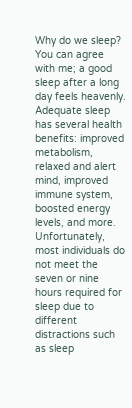Why do we sleep? You can agree with me; a good sleep after a long day feels heavenly. Adequate sleep has several health benefits: improved metabolism, relaxed and alert mind, improved immune system, boosted energy levels, and more. Unfortunately, most individuals do not meet the seven or nine hours required for sleep due to different distractions such as sleep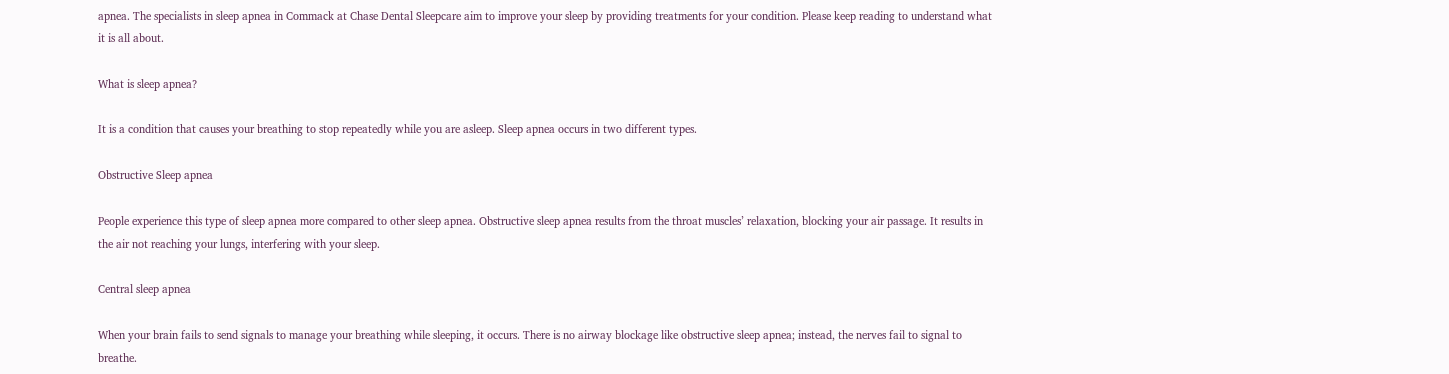apnea. The specialists in sleep apnea in Commack at Chase Dental Sleepcare aim to improve your sleep by providing treatments for your condition. Please keep reading to understand what it is all about.

What is sleep apnea?

It is a condition that causes your breathing to stop repeatedly while you are asleep. Sleep apnea occurs in two different types.

Obstructive Sleep apnea

People experience this type of sleep apnea more compared to other sleep apnea. Obstructive sleep apnea results from the throat muscles’ relaxation, blocking your air passage. It results in the air not reaching your lungs, interfering with your sleep.

Central sleep apnea

When your brain fails to send signals to manage your breathing while sleeping, it occurs. There is no airway blockage like obstructive sleep apnea; instead, the nerves fail to signal to breathe.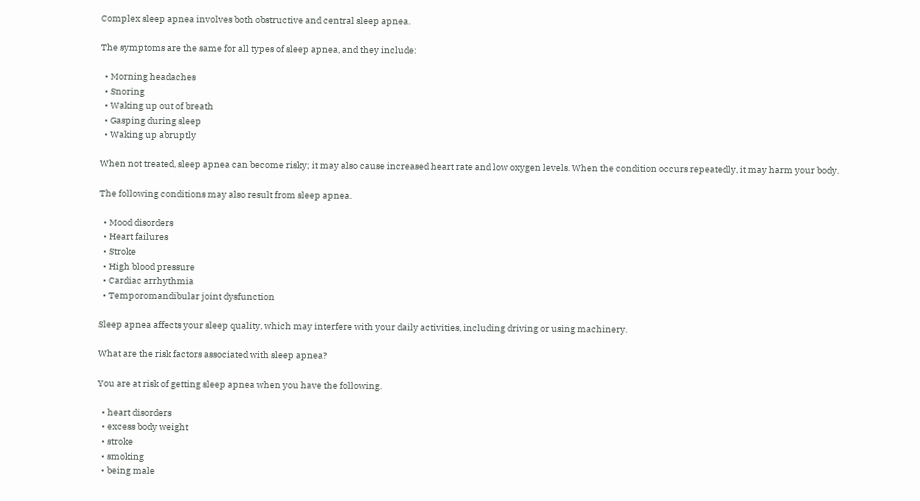Complex sleep apnea involves both obstructive and central sleep apnea.

The symptoms are the same for all types of sleep apnea, and they include:

  • Morning headaches
  • Snoring
  • Waking up out of breath
  • Gasping during sleep
  • Waking up abruptly

When not treated, sleep apnea can become risky; it may also cause increased heart rate and low oxygen levels. When the condition occurs repeatedly, it may harm your body.

The following conditions may also result from sleep apnea.

  • Mood disorders
  • Heart failures
  • Stroke
  • High blood pressure
  • Cardiac arrhythmia
  • Temporomandibular joint dysfunction

Sleep apnea affects your sleep quality, which may interfere with your daily activities, including driving or using machinery.

What are the risk factors associated with sleep apnea?

You are at risk of getting sleep apnea when you have the following.

  • heart disorders
  • excess body weight
  • stroke
  • smoking
  • being male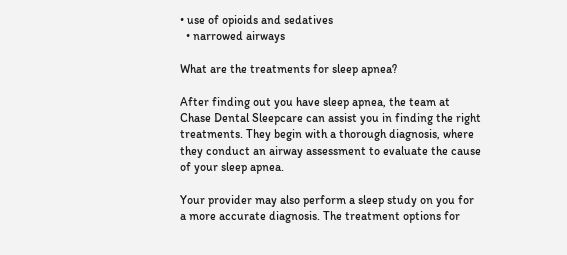• use of opioids and sedatives
  • narrowed airways

What are the treatments for sleep apnea?

After finding out you have sleep apnea, the team at Chase Dental Sleepcare can assist you in finding the right treatments. They begin with a thorough diagnosis, where they conduct an airway assessment to evaluate the cause of your sleep apnea.

Your provider may also perform a sleep study on you for a more accurate diagnosis. The treatment options for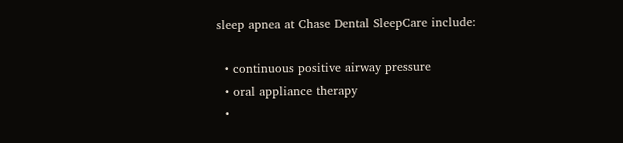sleep apnea at Chase Dental SleepCare include:

  • continuous positive airway pressure
  • oral appliance therapy
  •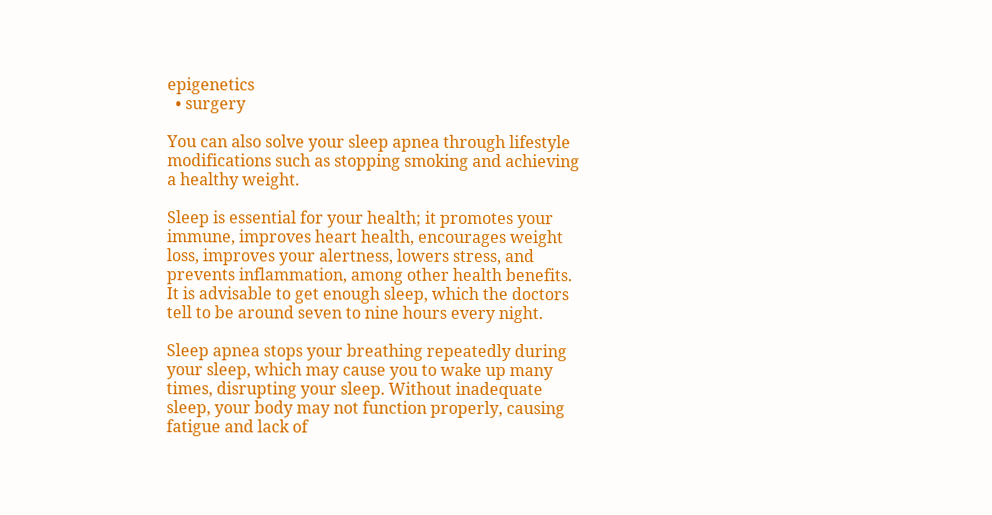epigenetics
  • surgery

You can also solve your sleep apnea through lifestyle modifications such as stopping smoking and achieving a healthy weight.

Sleep is essential for your health; it promotes your immune, improves heart health, encourages weight loss, improves your alertness, lowers stress, and prevents inflammation, among other health benefits. It is advisable to get enough sleep, which the doctors tell to be around seven to nine hours every night.

Sleep apnea stops your breathing repeatedly during your sleep, which may cause you to wake up many times, disrupting your sleep. Without inadequate sleep, your body may not function properly, causing fatigue and lack of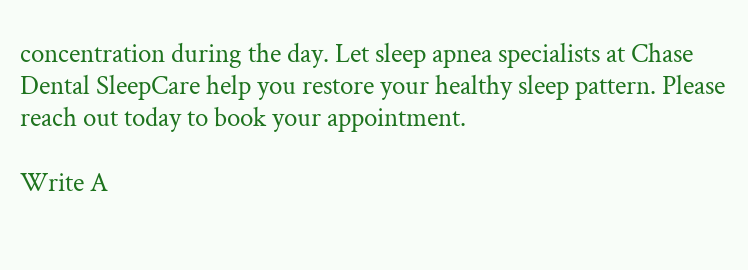concentration during the day. Let sleep apnea specialists at Chase Dental SleepCare help you restore your healthy sleep pattern. Please reach out today to book your appointment.

Write A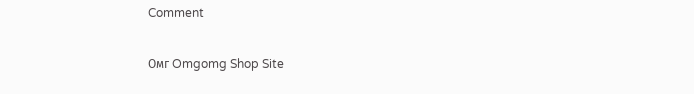Comment

Омг Omgomg Shop Site